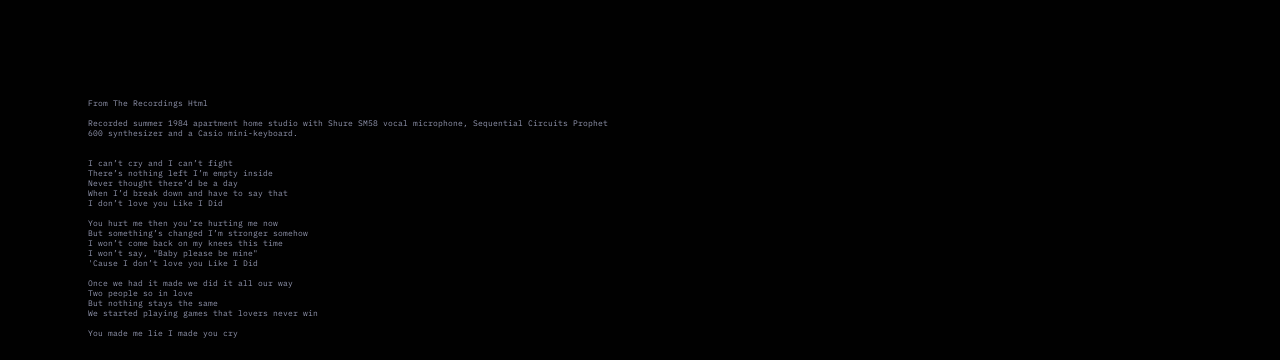From The Recordings Html

Recorded summer 1984 apartment home studio with Shure SM58 vocal microphone, Sequential Circuits Prophet 600 synthesizer and a Casio mini-keyboard.


I can’t cry and I can’t fight
There’s nothing left I’m empty inside
Never thought there’d be a day
When I’d break down and have to say that
I don’t love you Like I Did

You hurt me then you’re hurting me now
But something’s changed I’m stronger somehow
I won’t come back on my knees this time
I won’t say, "Baby please be mine"
'Cause I don’t love you Like I Did

Once we had it made we did it all our way
Two people so in love
But nothing stays the same
We started playing games that lovers never win

You made me lie I made you cry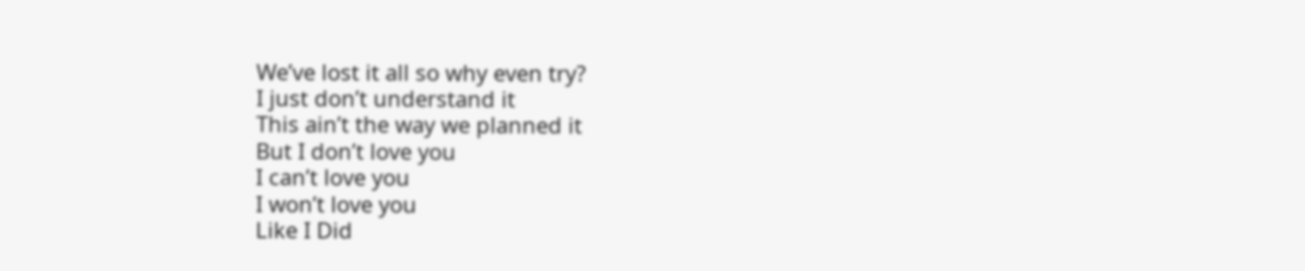We’ve lost it all so why even try?
I just don’t understand it
This ain’t the way we planned it
But I don’t love you
I can’t love you
I won’t love you
Like I Did